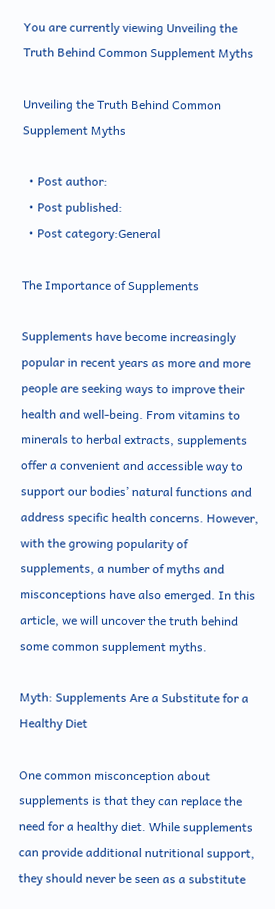You are currently viewing Unveiling the Truth Behind Common Supplement Myths

Unveiling the Truth Behind Common Supplement Myths

  • Post author:
  • Post published:
  • Post category:General

The Importance of Supplements

Supplements have become increasingly popular in recent years as more and more people are seeking ways to improve their health and well-being. From vitamins to minerals to herbal extracts, supplements offer a convenient and accessible way to support our bodies’ natural functions and address specific health concerns. However, with the growing popularity of supplements, a number of myths and misconceptions have also emerged. In this article, we will uncover the truth behind some common supplement myths.

Myth: Supplements Are a Substitute for a Healthy Diet

One common misconception about supplements is that they can replace the need for a healthy diet. While supplements can provide additional nutritional support, they should never be seen as a substitute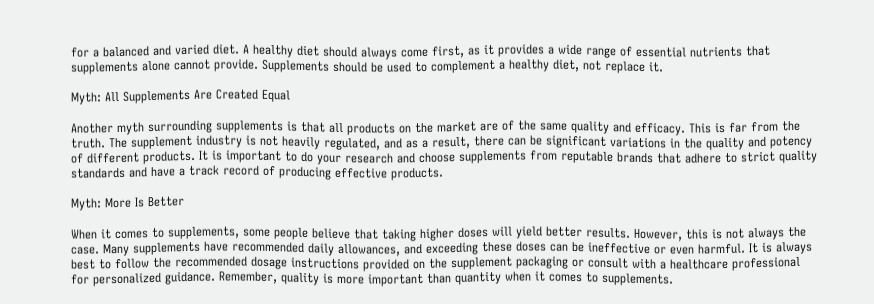for a balanced and varied diet. A healthy diet should always come first, as it provides a wide range of essential nutrients that supplements alone cannot provide. Supplements should be used to complement a healthy diet, not replace it.

Myth: All Supplements Are Created Equal

Another myth surrounding supplements is that all products on the market are of the same quality and efficacy. This is far from the truth. The supplement industry is not heavily regulated, and as a result, there can be significant variations in the quality and potency of different products. It is important to do your research and choose supplements from reputable brands that adhere to strict quality standards and have a track record of producing effective products.

Myth: More Is Better

When it comes to supplements, some people believe that taking higher doses will yield better results. However, this is not always the case. Many supplements have recommended daily allowances, and exceeding these doses can be ineffective or even harmful. It is always best to follow the recommended dosage instructions provided on the supplement packaging or consult with a healthcare professional for personalized guidance. Remember, quality is more important than quantity when it comes to supplements.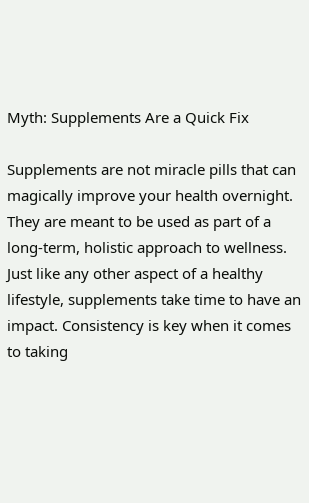Myth: Supplements Are a Quick Fix

Supplements are not miracle pills that can magically improve your health overnight. They are meant to be used as part of a long-term, holistic approach to wellness. Just like any other aspect of a healthy lifestyle, supplements take time to have an impact. Consistency is key when it comes to taking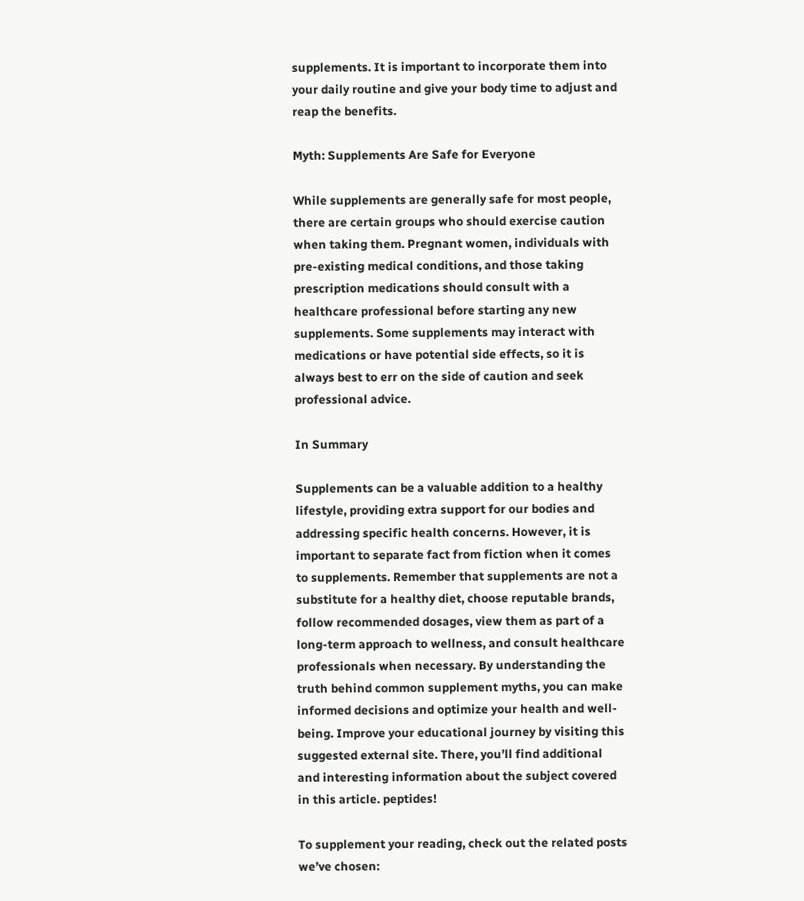supplements. It is important to incorporate them into your daily routine and give your body time to adjust and reap the benefits.

Myth: Supplements Are Safe for Everyone

While supplements are generally safe for most people, there are certain groups who should exercise caution when taking them. Pregnant women, individuals with pre-existing medical conditions, and those taking prescription medications should consult with a healthcare professional before starting any new supplements. Some supplements may interact with medications or have potential side effects, so it is always best to err on the side of caution and seek professional advice.

In Summary

Supplements can be a valuable addition to a healthy lifestyle, providing extra support for our bodies and addressing specific health concerns. However, it is important to separate fact from fiction when it comes to supplements. Remember that supplements are not a substitute for a healthy diet, choose reputable brands, follow recommended dosages, view them as part of a long-term approach to wellness, and consult healthcare professionals when necessary. By understanding the truth behind common supplement myths, you can make informed decisions and optimize your health and well-being. Improve your educational journey by visiting this suggested external site. There, you’ll find additional and interesting information about the subject covered in this article. peptides!

To supplement your reading, check out the related posts we’ve chosen: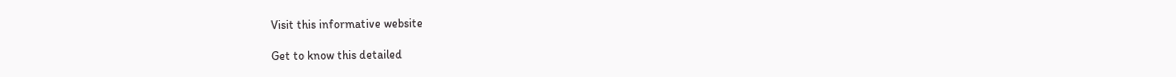Visit this informative website

Get to know this detailed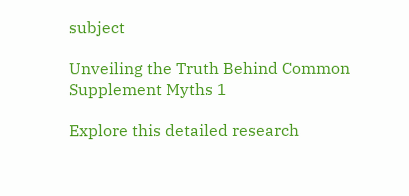subject

Unveiling the Truth Behind Common Supplement Myths 1

Explore this detailed research